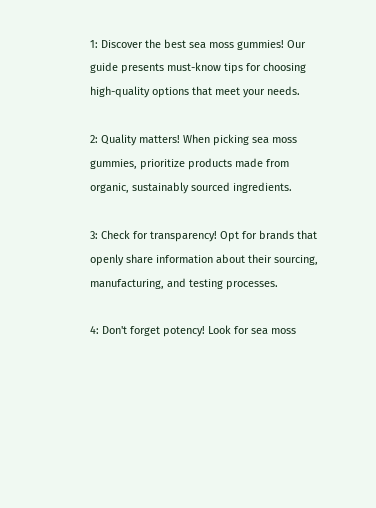1: Discover the best sea moss gummies! Our guide presents must-know tips for choosing high-quality options that meet your needs.

2: Quality matters! When picking sea moss gummies, prioritize products made from organic, sustainably sourced ingredients.

3: Check for transparency! Opt for brands that openly share information about their sourcing, manufacturing, and testing processes.

4: Don't forget potency! Look for sea moss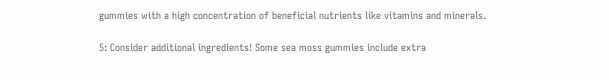gummies with a high concentration of beneficial nutrients like vitamins and minerals.

5: Consider additional ingredients! Some sea moss gummies include extra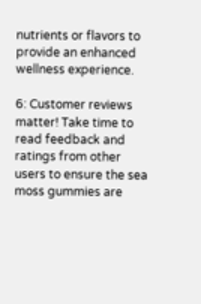nutrients or flavors to provide an enhanced wellness experience.

6: Customer reviews matter! Take time to read feedback and ratings from other users to ensure the sea moss gummies are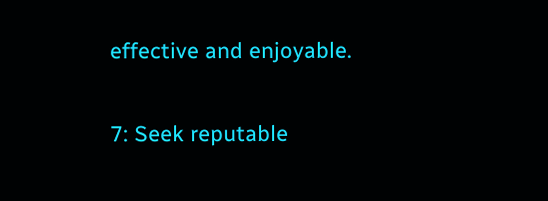effective and enjoyable.

7: Seek reputable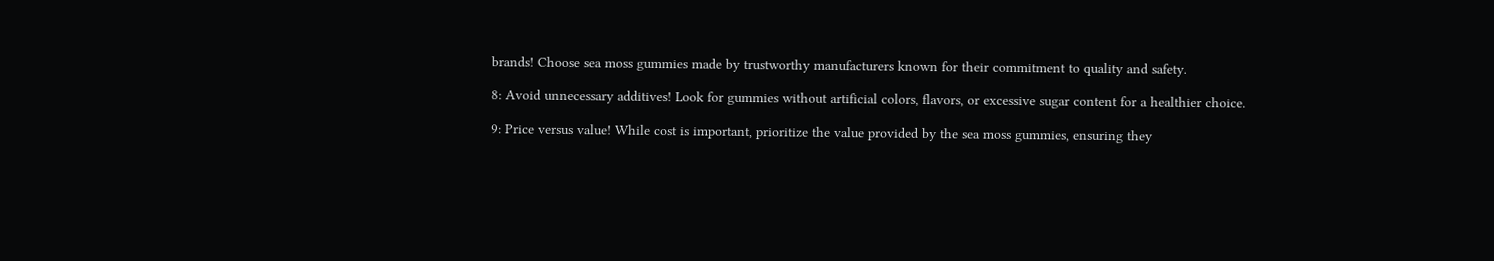brands! Choose sea moss gummies made by trustworthy manufacturers known for their commitment to quality and safety.

8: Avoid unnecessary additives! Look for gummies without artificial colors, flavors, or excessive sugar content for a healthier choice.

9: Price versus value! While cost is important, prioritize the value provided by the sea moss gummies, ensuring they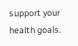support your health goals.